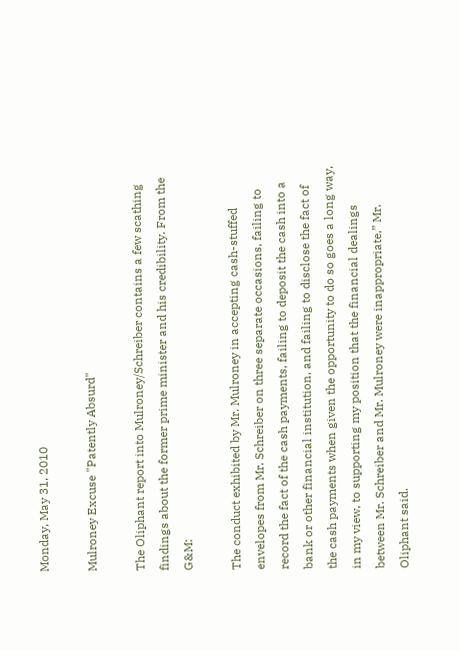Monday, May 31, 2010

Mulroney Excuse "Patently Absurd"

The Oliphant report into Mulroney/Schreiber contains a few scathing findings about the former prime minister and his credibility. From the G&M:

The conduct exhibited by Mr. Mulroney in accepting cash-stuffed envelopes from Mr. Schreiber on three separate occasions, failing to record the fact of the cash payments, failing to deposit the cash into a bank or other financial institution, and failing to disclose the fact of the cash payments when given the opportunity to do so goes a long way, in my view, to supporting my position that the financial dealings between Mr. Schreiber and Mr. Mulroney were inappropriate,” Mr. Oliphant said.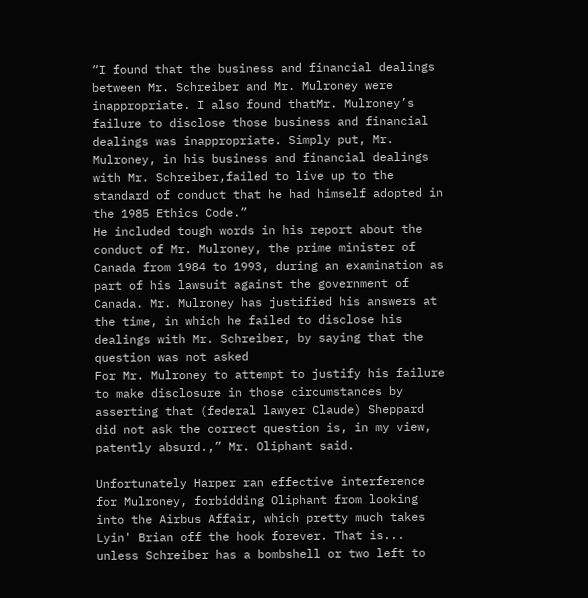“I found that the business and financial dealings between Mr. Schreiber and Mr. Mulroney were inappropriate. I also found thatMr. Mulroney’s failure to disclose those business and financial dealings was inappropriate. Simply put, Mr. Mulroney, in his business and financial dealings with Mr. Schreiber,failed to live up to the standard of conduct that he had himself adopted in the 1985 Ethics Code.”
He included tough words in his report about the conduct of Mr. Mulroney, the prime minister of Canada from 1984 to 1993, during an examination as part of his lawsuit against the government of Canada. Mr. Mulroney has justified his answers at the time, in which he failed to disclose his dealings with Mr. Schreiber, by saying that the question was not asked
For Mr. Mulroney to attempt to justify his failure to make disclosure in those circumstances by asserting that (federal lawyer Claude) Sheppard did not ask the correct question is, in my view, patently absurd.,” Mr. Oliphant said.

Unfortunately Harper ran effective interference for Mulroney, forbidding Oliphant from looking into the Airbus Affair, which pretty much takes Lyin' Brian off the hook forever. That is... unless Schreiber has a bombshell or two left to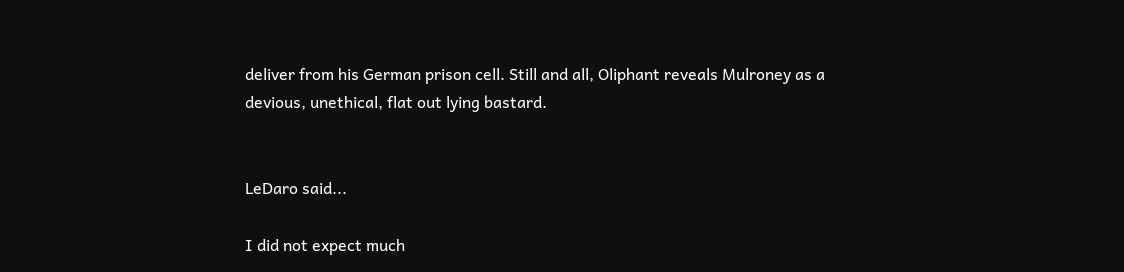deliver from his German prison cell. Still and all, Oliphant reveals Mulroney as a devious, unethical, flat out lying bastard.


LeDaro said...

I did not expect much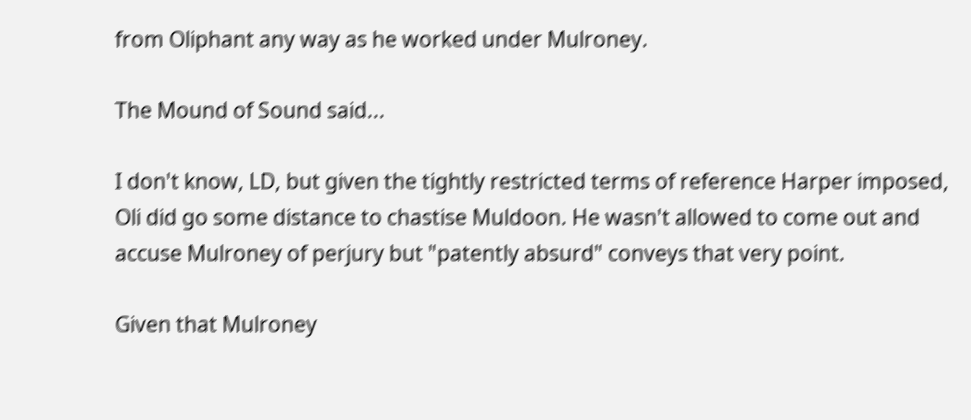from Oliphant any way as he worked under Mulroney.

The Mound of Sound said...

I don't know, LD, but given the tightly restricted terms of reference Harper imposed, Oli did go some distance to chastise Muldoon. He wasn't allowed to come out and accuse Mulroney of perjury but "patently absurd" conveys that very point.

Given that Mulroney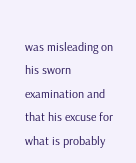was misleading on his sworn examination and that his excuse for what is probably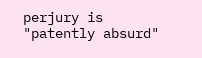perjury is "patently absurd"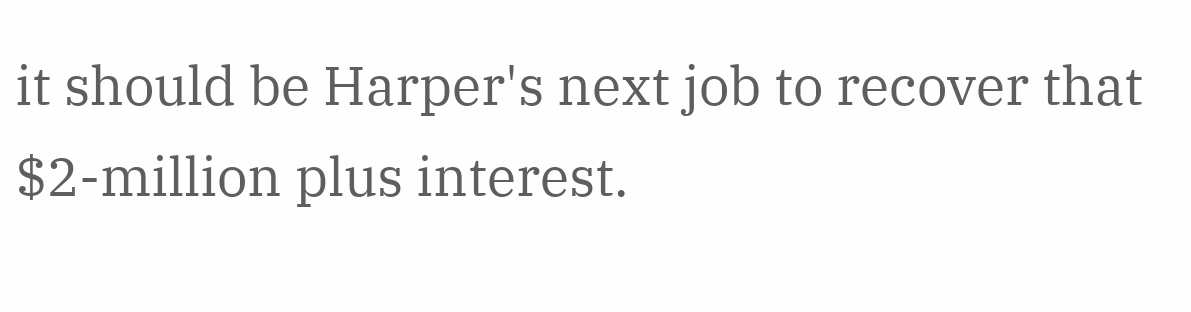it should be Harper's next job to recover that $2-million plus interest.